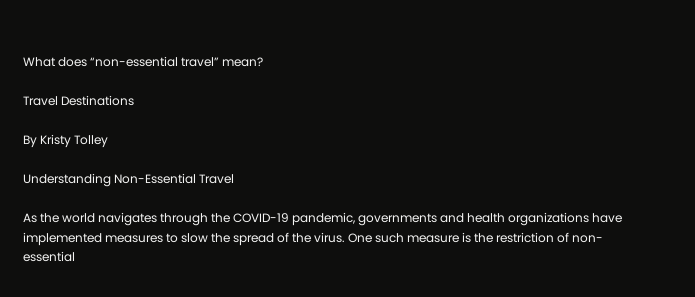What does “non-essential travel” mean?

Travel Destinations

By Kristy Tolley

Understanding Non-Essential Travel

As the world navigates through the COVID-19 pandemic, governments and health organizations have implemented measures to slow the spread of the virus. One such measure is the restriction of non-essential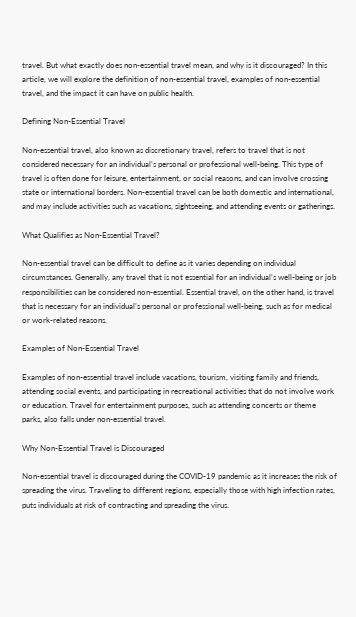travel. But what exactly does non-essential travel mean, and why is it discouraged? In this article, we will explore the definition of non-essential travel, examples of non-essential travel, and the impact it can have on public health.

Defining Non-Essential Travel

Non-essential travel, also known as discretionary travel, refers to travel that is not considered necessary for an individual’s personal or professional well-being. This type of travel is often done for leisure, entertainment, or social reasons, and can involve crossing state or international borders. Non-essential travel can be both domestic and international, and may include activities such as vacations, sightseeing, and attending events or gatherings.

What Qualifies as Non-Essential Travel?

Non-essential travel can be difficult to define as it varies depending on individual circumstances. Generally, any travel that is not essential for an individual’s well-being or job responsibilities can be considered non-essential. Essential travel, on the other hand, is travel that is necessary for an individual’s personal or professional well-being, such as for medical or work-related reasons.

Examples of Non-Essential Travel

Examples of non-essential travel include vacations, tourism, visiting family and friends, attending social events, and participating in recreational activities that do not involve work or education. Travel for entertainment purposes, such as attending concerts or theme parks, also falls under non-essential travel.

Why Non-Essential Travel is Discouraged

Non-essential travel is discouraged during the COVID-19 pandemic as it increases the risk of spreading the virus. Traveling to different regions, especially those with high infection rates, puts individuals at risk of contracting and spreading the virus.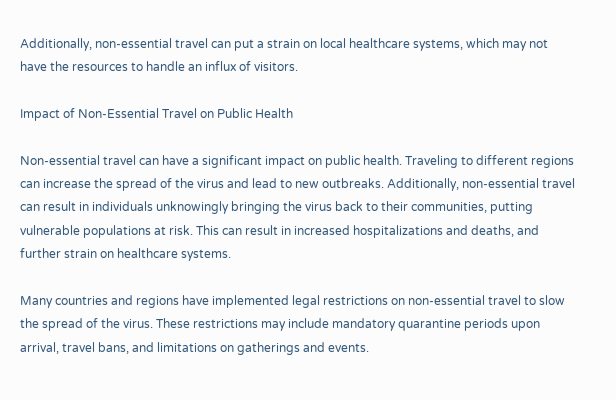Additionally, non-essential travel can put a strain on local healthcare systems, which may not have the resources to handle an influx of visitors.

Impact of Non-Essential Travel on Public Health

Non-essential travel can have a significant impact on public health. Traveling to different regions can increase the spread of the virus and lead to new outbreaks. Additionally, non-essential travel can result in individuals unknowingly bringing the virus back to their communities, putting vulnerable populations at risk. This can result in increased hospitalizations and deaths, and further strain on healthcare systems.

Many countries and regions have implemented legal restrictions on non-essential travel to slow the spread of the virus. These restrictions may include mandatory quarantine periods upon arrival, travel bans, and limitations on gatherings and events.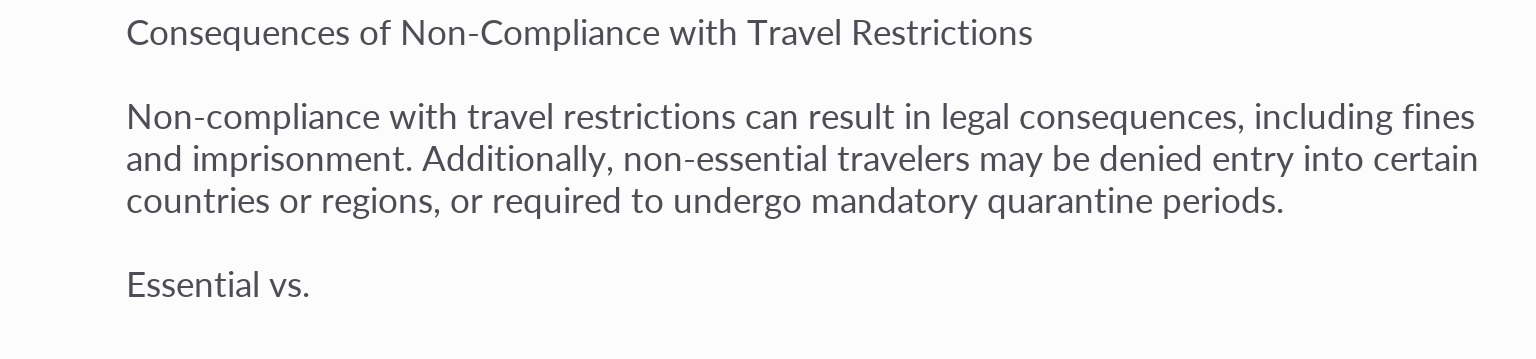Consequences of Non-Compliance with Travel Restrictions

Non-compliance with travel restrictions can result in legal consequences, including fines and imprisonment. Additionally, non-essential travelers may be denied entry into certain countries or regions, or required to undergo mandatory quarantine periods.

Essential vs.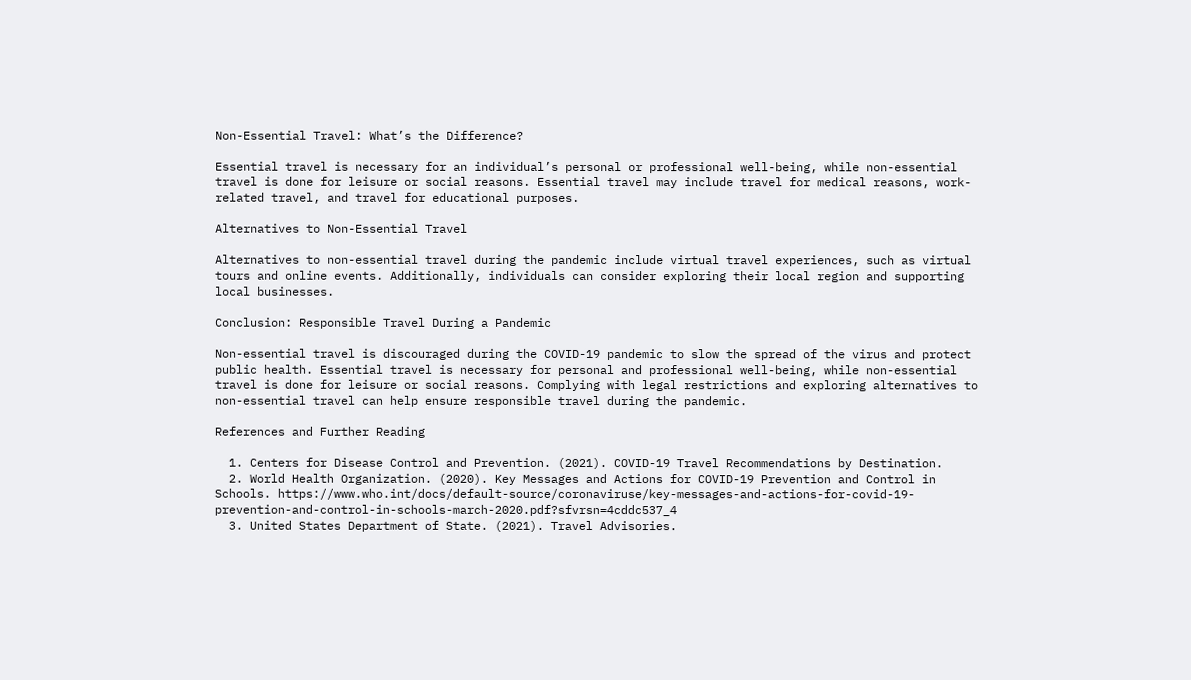Non-Essential Travel: What’s the Difference?

Essential travel is necessary for an individual’s personal or professional well-being, while non-essential travel is done for leisure or social reasons. Essential travel may include travel for medical reasons, work-related travel, and travel for educational purposes.

Alternatives to Non-Essential Travel

Alternatives to non-essential travel during the pandemic include virtual travel experiences, such as virtual tours and online events. Additionally, individuals can consider exploring their local region and supporting local businesses.

Conclusion: Responsible Travel During a Pandemic

Non-essential travel is discouraged during the COVID-19 pandemic to slow the spread of the virus and protect public health. Essential travel is necessary for personal and professional well-being, while non-essential travel is done for leisure or social reasons. Complying with legal restrictions and exploring alternatives to non-essential travel can help ensure responsible travel during the pandemic.

References and Further Reading

  1. Centers for Disease Control and Prevention. (2021). COVID-19 Travel Recommendations by Destination.
  2. World Health Organization. (2020). Key Messages and Actions for COVID-19 Prevention and Control in Schools. https://www.who.int/docs/default-source/coronaviruse/key-messages-and-actions-for-covid-19-prevention-and-control-in-schools-march-2020.pdf?sfvrsn=4cddc537_4
  3. United States Department of State. (2021). Travel Advisories.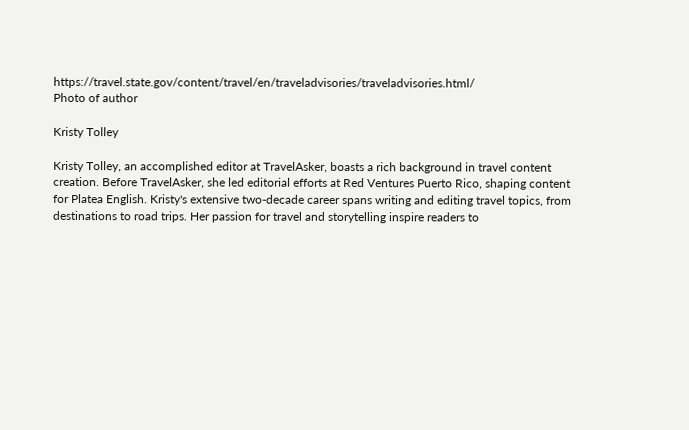https://travel.state.gov/content/travel/en/traveladvisories/traveladvisories.html/
Photo of author

Kristy Tolley

Kristy Tolley, an accomplished editor at TravelAsker, boasts a rich background in travel content creation. Before TravelAsker, she led editorial efforts at Red Ventures Puerto Rico, shaping content for Platea English. Kristy's extensive two-decade career spans writing and editing travel topics, from destinations to road trips. Her passion for travel and storytelling inspire readers to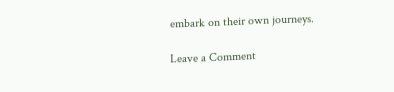embark on their own journeys.

Leave a Comment